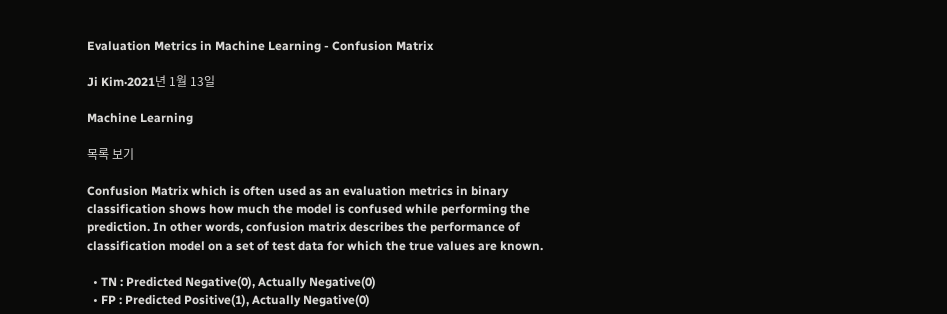Evaluation Metrics in Machine Learning - Confusion Matrix

Ji Kim·2021년 1월 13일

Machine Learning

목록 보기

Confusion Matrix which is often used as an evaluation metrics in binary classification shows how much the model is confused while performing the prediction. In other words, confusion matrix describes the performance of classification model on a set of test data for which the true values are known.

  • TN : Predicted Negative(0), Actually Negative(0)
  • FP : Predicted Positive(1), Actually Negative(0)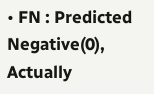• FN : Predicted Negative(0), Actually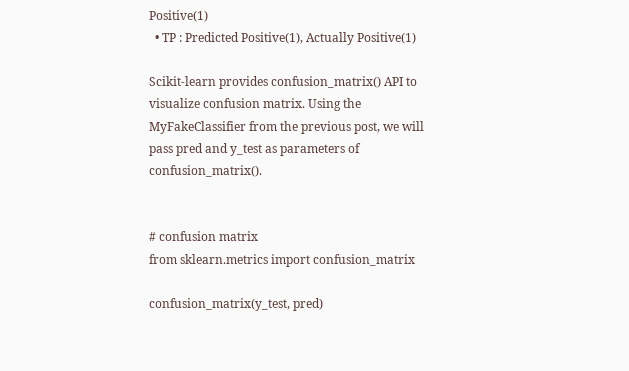Positive(1)
  • TP : Predicted Positive(1), Actually Positive(1)

Scikit-learn provides confusion_matrix() API to visualize confusion matrix. Using the MyFakeClassifier from the previous post, we will pass pred and y_test as parameters of confusion_matrix().


# confusion matrix
from sklearn.metrics import confusion_matrix

confusion_matrix(y_test, pred)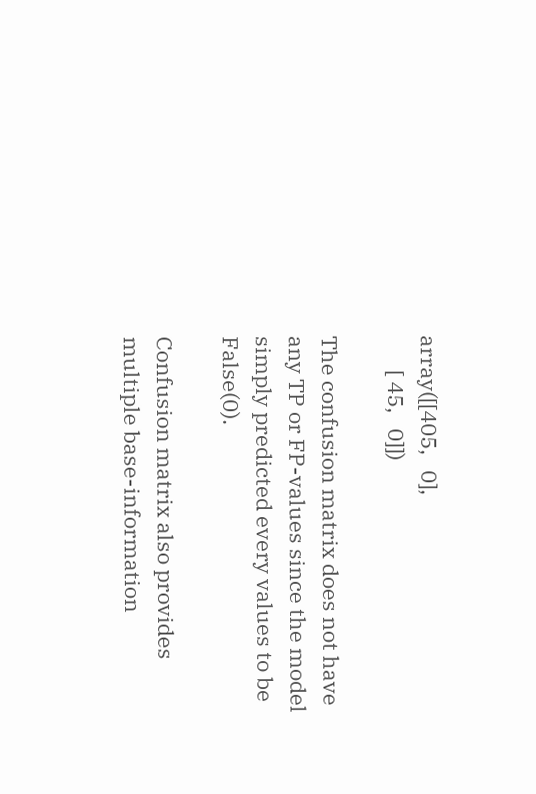array([[405,   0],
       [ 45,   0]])

The confusion matrix does not have any TP or FP-values since the model simply predicted every values to be False(0).

Confusion matrix also provides multiple base-information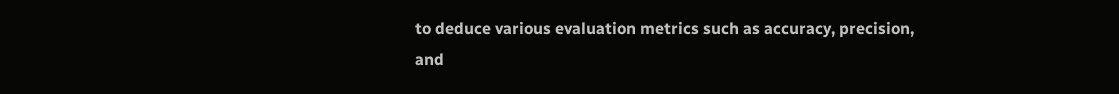to deduce various evaluation metrics such as accuracy, precision, and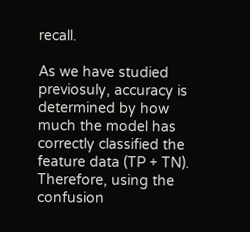recall.

As we have studied previosuly, accuracy is determined by how much the model has correctly classified the feature data (TP + TN). Therefore, using the confusion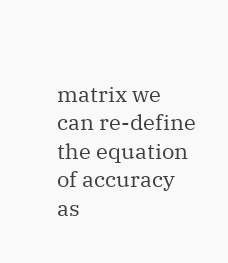matrix we can re-define the equation of accuracy as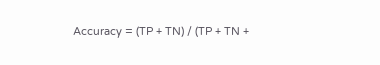Accuracy = (TP + TN) / (TP + TN +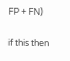FP + FN)

if this then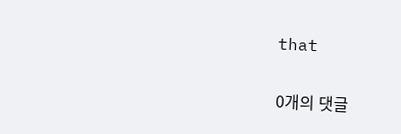that

0개의 댓글